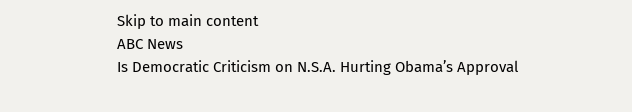Skip to main content
ABC News
Is Democratic Criticism on N.S.A. Hurting Obama’s Approval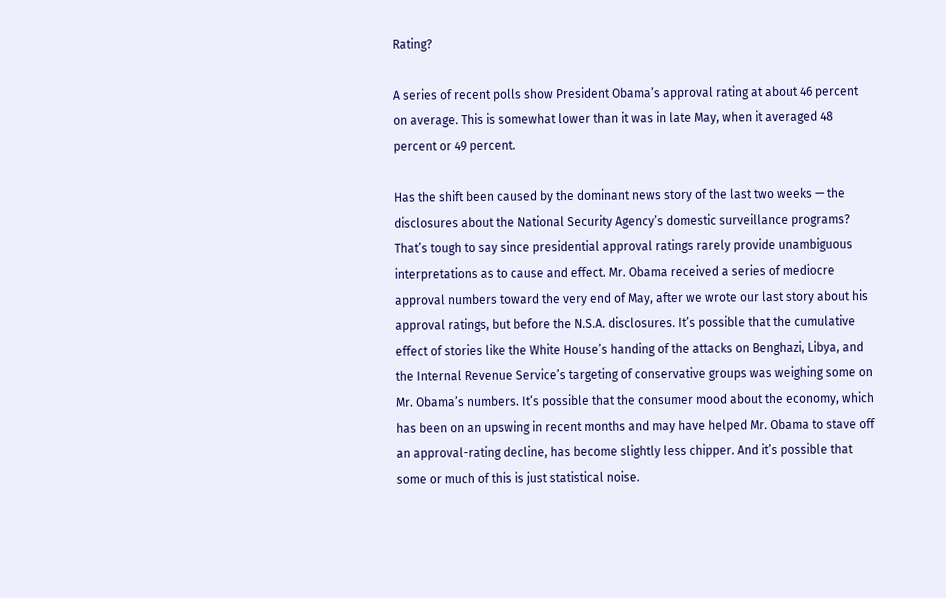Rating?

A series of recent polls show President Obama’s approval rating at about 46 percent on average. This is somewhat lower than it was in late May, when it averaged 48 percent or 49 percent.

Has the shift been caused by the dominant news story of the last two weeks — the disclosures about the National Security Agency’s domestic surveillance programs? That’s tough to say since presidential approval ratings rarely provide unambiguous interpretations as to cause and effect. Mr. Obama received a series of mediocre approval numbers toward the very end of May, after we wrote our last story about his approval ratings, but before the N.S.A. disclosures. It’s possible that the cumulative effect of stories like the White House’s handing of the attacks on Benghazi, Libya, and the Internal Revenue Service’s targeting of conservative groups was weighing some on Mr. Obama’s numbers. It’s possible that the consumer mood about the economy, which has been on an upswing in recent months and may have helped Mr. Obama to stave off an approval-rating decline, has become slightly less chipper. And it’s possible that some or much of this is just statistical noise.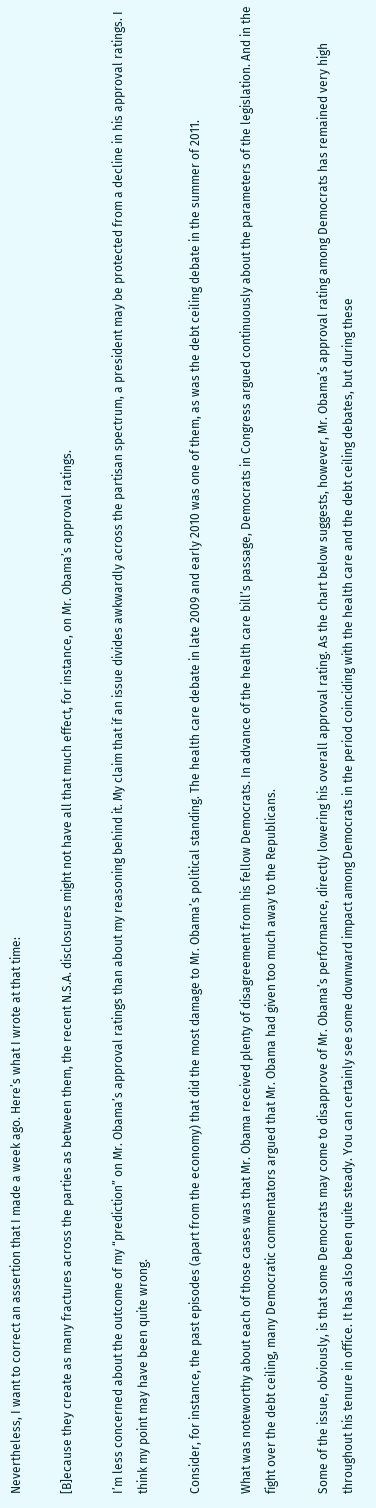Nevertheless, I want to correct an assertion that I made a week ago. Here’s what I wrote at that time:

[B]ecause they create as many fractures across the parties as between them, the recent N.S.A. disclosures might not have all that much effect, for instance, on Mr. Obama’s approval ratings.

I’m less concerned about the outcome of my “prediction” on Mr. Obama’s approval ratings than about my reasoning behind it. My claim that if an issue divides awkwardly across the partisan spectrum, a president may be protected from a decline in his approval ratings. I think my point may have been quite wrong.

Consider, for instance, the past episodes (apart from the economy) that did the most damage to Mr. Obama’s political standing. The health care debate in late 2009 and early 2010 was one of them, as was the debt ceiling debate in the summer of 2011.

What was noteworthy about each of those cases was that Mr. Obama received plenty of disagreement from his fellow Democrats. In advance of the health care bill’s passage, Democrats in Congress argued continuously about the parameters of the legislation. And in the fight over the debt ceiling, many Democratic commentators argued that Mr. Obama had given too much away to the Republicans.

Some of the issue, obviously, is that some Democrats may come to disapprove of Mr. Obama’s performance, directly lowering his overall approval rating. As the chart below suggests, however, Mr. Obama’s approval rating among Democrats has remained very high throughout his tenure in office. It has also been quite steady. You can certainly see some downward impact among Democrats in the period coinciding with the health care and the debt ceiling debates, but during these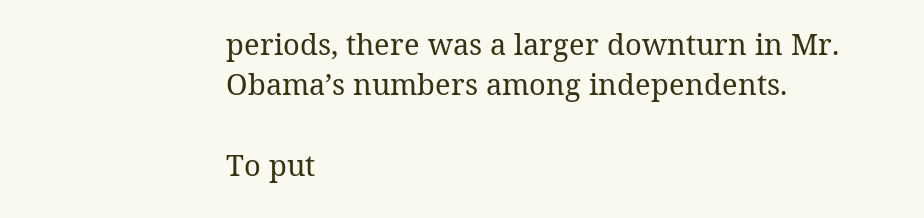periods, there was a larger downturn in Mr. Obama’s numbers among independents.

To put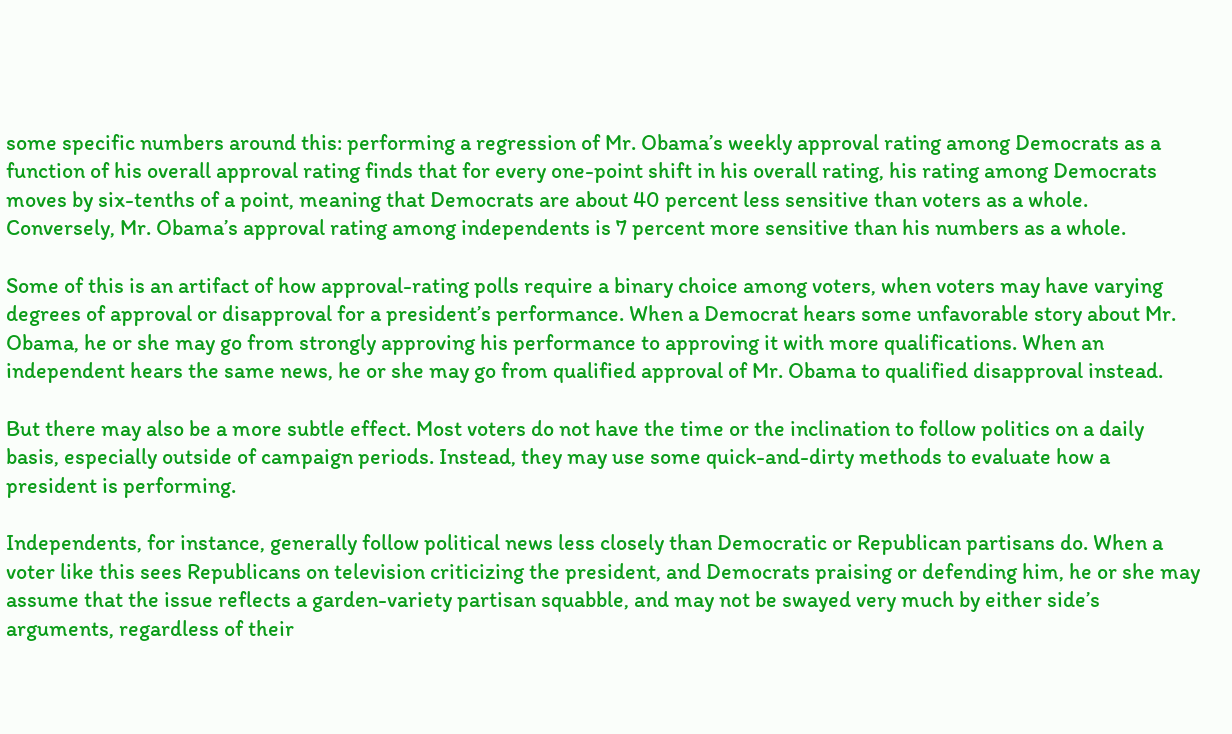some specific numbers around this: performing a regression of Mr. Obama’s weekly approval rating among Democrats as a function of his overall approval rating finds that for every one-point shift in his overall rating, his rating among Democrats moves by six-tenths of a point, meaning that Democrats are about 40 percent less sensitive than voters as a whole. Conversely, Mr. Obama’s approval rating among independents is 7 percent more sensitive than his numbers as a whole.

Some of this is an artifact of how approval-rating polls require a binary choice among voters, when voters may have varying degrees of approval or disapproval for a president’s performance. When a Democrat hears some unfavorable story about Mr. Obama, he or she may go from strongly approving his performance to approving it with more qualifications. When an independent hears the same news, he or she may go from qualified approval of Mr. Obama to qualified disapproval instead.

But there may also be a more subtle effect. Most voters do not have the time or the inclination to follow politics on a daily basis, especially outside of campaign periods. Instead, they may use some quick-and-dirty methods to evaluate how a president is performing.

Independents, for instance, generally follow political news less closely than Democratic or Republican partisans do. When a voter like this sees Republicans on television criticizing the president, and Democrats praising or defending him, he or she may assume that the issue reflects a garden-variety partisan squabble, and may not be swayed very much by either side’s arguments, regardless of their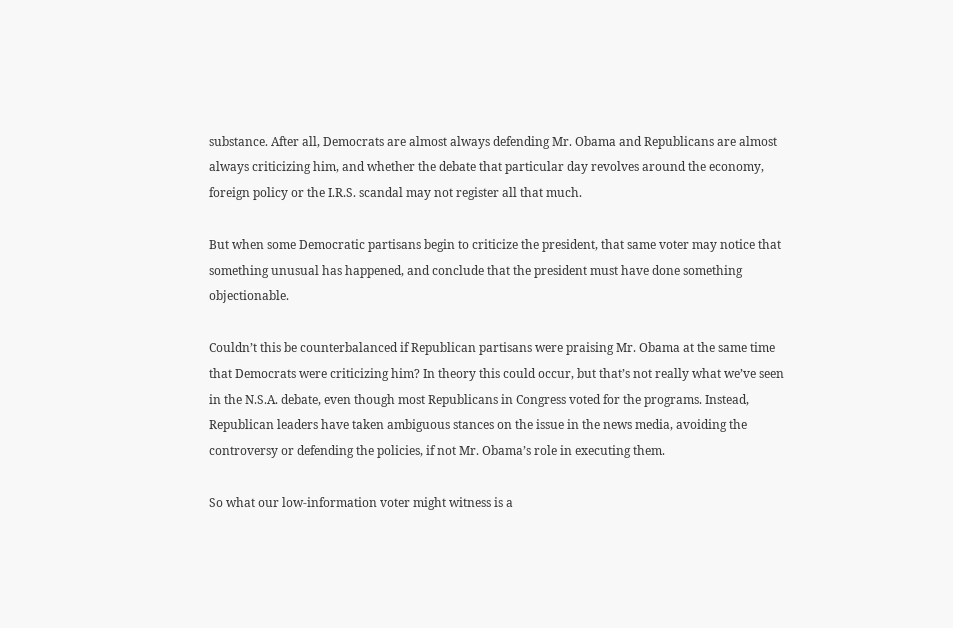substance. After all, Democrats are almost always defending Mr. Obama and Republicans are almost always criticizing him, and whether the debate that particular day revolves around the economy, foreign policy or the I.R.S. scandal may not register all that much.

But when some Democratic partisans begin to criticize the president, that same voter may notice that something unusual has happened, and conclude that the president must have done something objectionable.

Couldn’t this be counterbalanced if Republican partisans were praising Mr. Obama at the same time that Democrats were criticizing him? In theory this could occur, but that’s not really what we’ve seen in the N.S.A. debate, even though most Republicans in Congress voted for the programs. Instead, Republican leaders have taken ambiguous stances on the issue in the news media, avoiding the controversy or defending the policies, if not Mr. Obama’s role in executing them.

So what our low-information voter might witness is a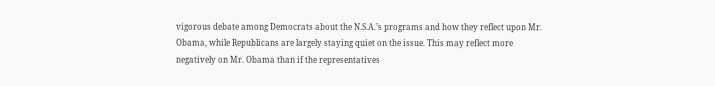vigorous debate among Democrats about the N.S.A.’s programs and how they reflect upon Mr. Obama, while Republicans are largely staying quiet on the issue. This may reflect more negatively on Mr. Obama than if the representatives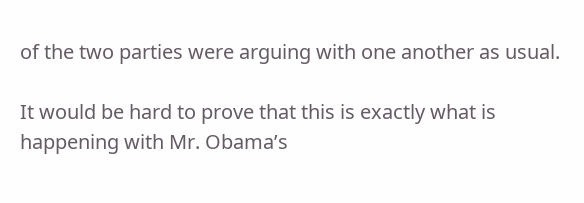of the two parties were arguing with one another as usual.

It would be hard to prove that this is exactly what is happening with Mr. Obama’s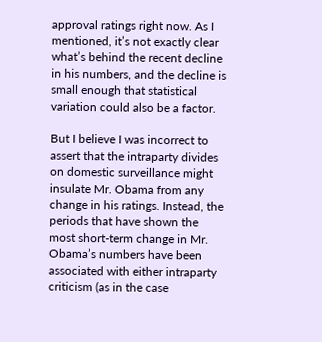approval ratings right now. As I mentioned, it’s not exactly clear what’s behind the recent decline in his numbers, and the decline is small enough that statistical variation could also be a factor.

But I believe I was incorrect to assert that the intraparty divides on domestic surveillance might insulate Mr. Obama from any change in his ratings. Instead, the periods that have shown the most short-term change in Mr. Obama’s numbers have been associated with either intraparty criticism (as in the case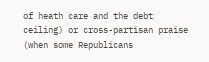of heath care and the debt ceiling) or cross-partisan praise (when some Republicans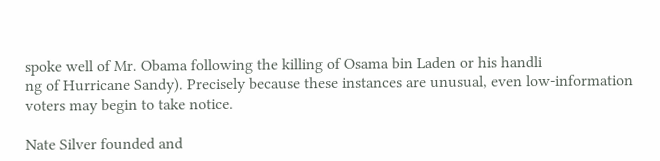spoke well of Mr. Obama following the killing of Osama bin Laden or his handli
ng of Hurricane Sandy). Precisely because these instances are unusual, even low-information voters may begin to take notice.

Nate Silver founded and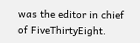was the editor in chief of FiveThirtyEight.